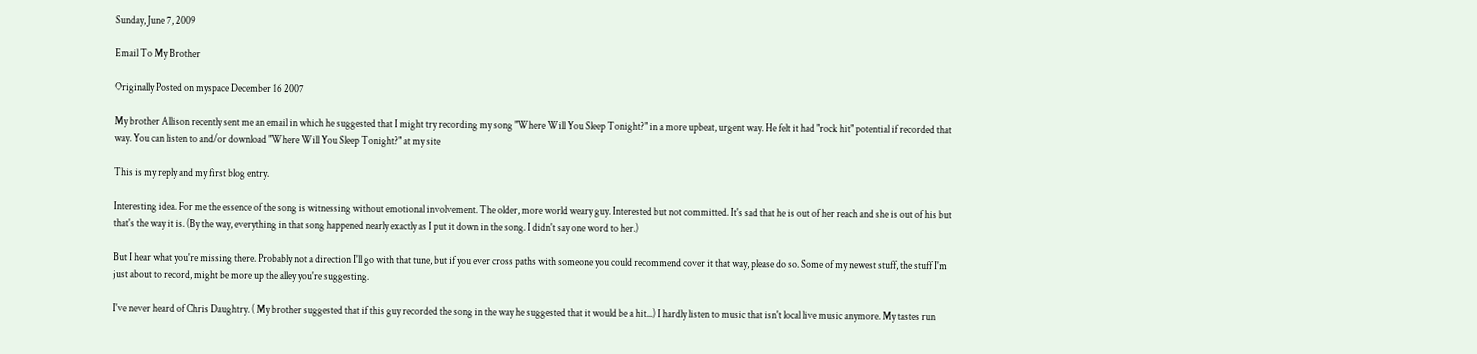Sunday, June 7, 2009

Email To My Brother

Originally Posted on myspace December 16 2007

My brother Allison recently sent me an email in which he suggested that I might try recording my song "Where Will You Sleep Tonight?" in a more upbeat, urgent way. He felt it had "rock hit" potential if recorded that way. You can listen to and/or download "Where Will You Sleep Tonight?" at my site

This is my reply and my first blog entry.

Interesting idea. For me the essence of the song is witnessing without emotional involvement. The older, more world weary guy. Interested but not committed. It's sad that he is out of her reach and she is out of his but that's the way it is. (By the way, everything in that song happened nearly exactly as I put it down in the song. I didn't say one word to her.)

But I hear what you're missing there. Probably not a direction I'll go with that tune, but if you ever cross paths with someone you could recommend cover it that way, please do so. Some of my newest stuff, the stuff I'm just about to record, might be more up the alley you're suggesting.

I've never heard of Chris Daughtry. ( My brother suggested that if this guy recorded the song in the way he suggested that it would be a hit...) I hardly listen to music that isn't local live music anymore. My tastes run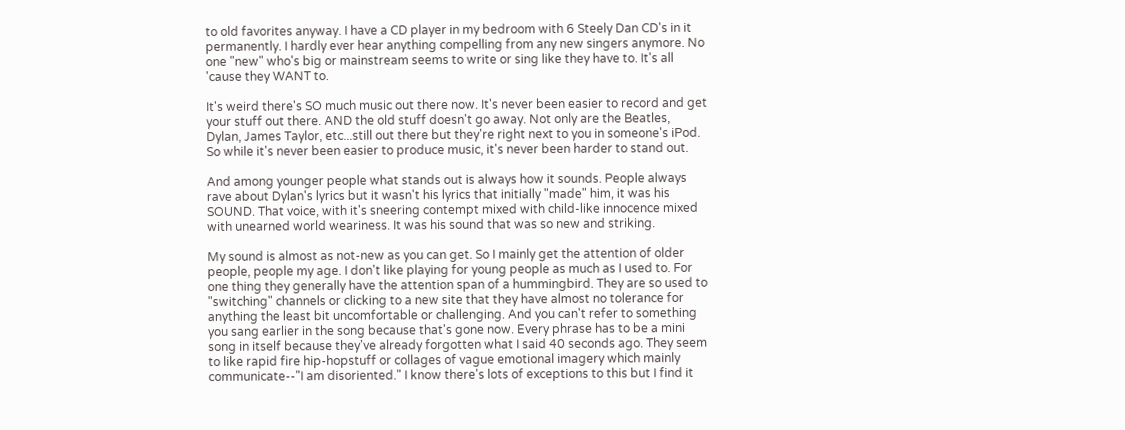to old favorites anyway. I have a CD player in my bedroom with 6 Steely Dan CD's in it permanently. I hardly ever hear anything compelling from any new singers anymore. No one "new" who's big or mainstream seems to write or sing like they have to. It's all 'cause they WANT to.

It's weird there's SO much music out there now. It's never been easier to record and get your stuff out there. AND the old stuff doesn't go away. Not only are the Beatles, Dylan, James Taylor, etc...still out there but they're right next to you in someone's iPod. So while it's never been easier to produce music, it's never been harder to stand out.

And among younger people what stands out is always how it sounds. People always rave about Dylan's lyrics but it wasn't his lyrics that initially "made" him, it was his SOUND. That voice, with it's sneering contempt mixed with child-like innocence mixed with unearned world weariness. It was his sound that was so new and striking.

My sound is almost as not-new as you can get. So I mainly get the attention of older people, people my age. I don't like playing for young people as much as I used to. For one thing they generally have the attention span of a hummingbird. They are so used to "switching" channels or clicking to a new site that they have almost no tolerance for anything the least bit uncomfortable or challenging. And you can't refer to something you sang earlier in the song because that's gone now. Every phrase has to be a mini song in itself because they've already forgotten what I said 40 seconds ago. They seem to like rapid fire hip-hopstuff or collages of vague emotional imagery which mainly communicate--"I am disoriented." I know there's lots of exceptions to this but I find it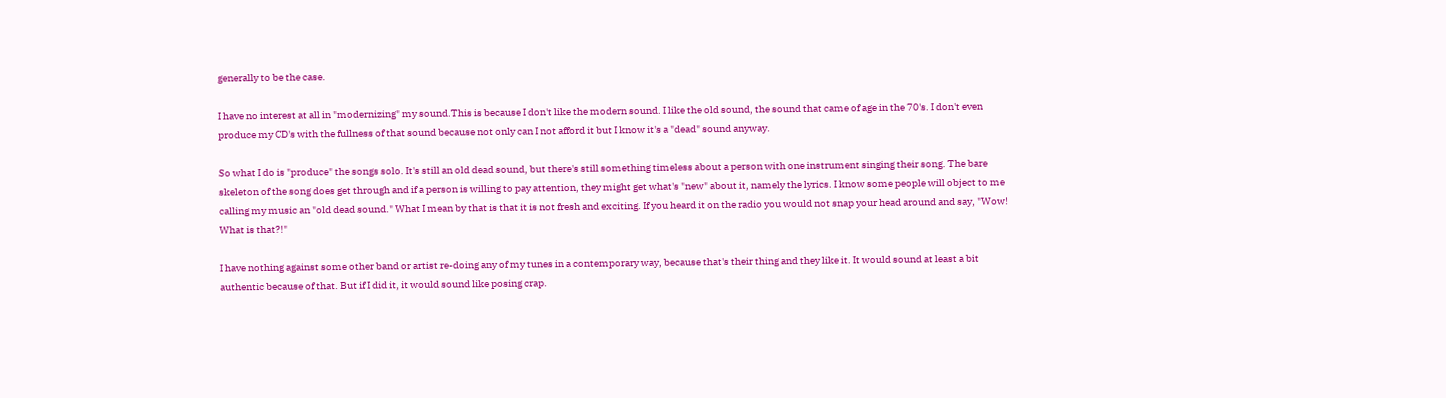generally to be the case.

I have no interest at all in "modernizing" my sound.This is because I don't like the modern sound. I like the old sound, the sound that came of age in the 70's. I don't even produce my CD's with the fullness of that sound because not only can I not afford it but I know it's a "dead" sound anyway.

So what I do is "produce" the songs solo. It's still an old dead sound, but there's still something timeless about a person with one instrument singing their song. The bare skeleton of the song does get through and if a person is willing to pay attention, they might get what's "new" about it, namely the lyrics. I know some people will object to me calling my music an "old dead sound." What I mean by that is that it is not fresh and exciting. If you heard it on the radio you would not snap your head around and say, "Wow! What is that?!"

I have nothing against some other band or artist re-doing any of my tunes in a contemporary way, because that's their thing and they like it. It would sound at least a bit authentic because of that. But if I did it, it would sound like posing crap.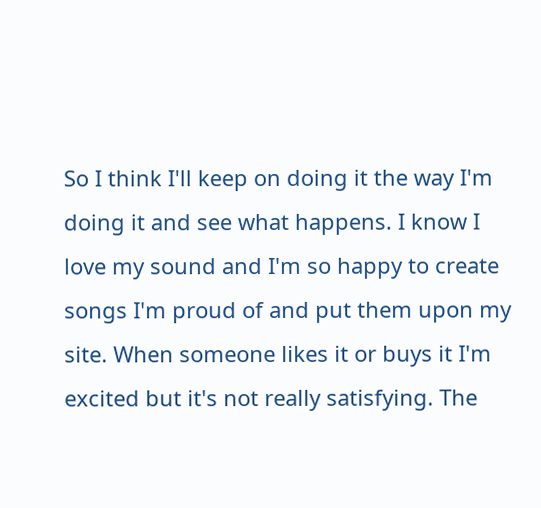So I think I'll keep on doing it the way I'm doing it and see what happens. I know I love my sound and I'm so happy to create songs I'm proud of and put them upon my site. When someone likes it or buys it I'm excited but it's not really satisfying. The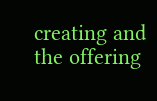creating and the offering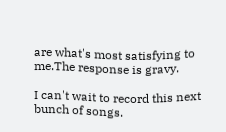are what's most satisfying to me.The response is gravy.

I can't wait to record this next bunch of songs.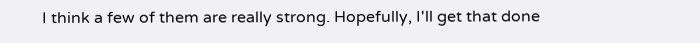I think a few of them are really strong. Hopefully, I'll get that done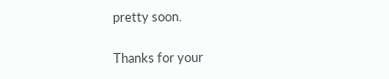pretty soon.

Thanks for your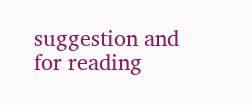suggestion and for reading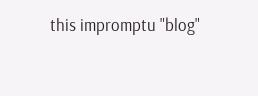this impromptu "blog"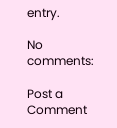entry.

No comments:

Post a Comment